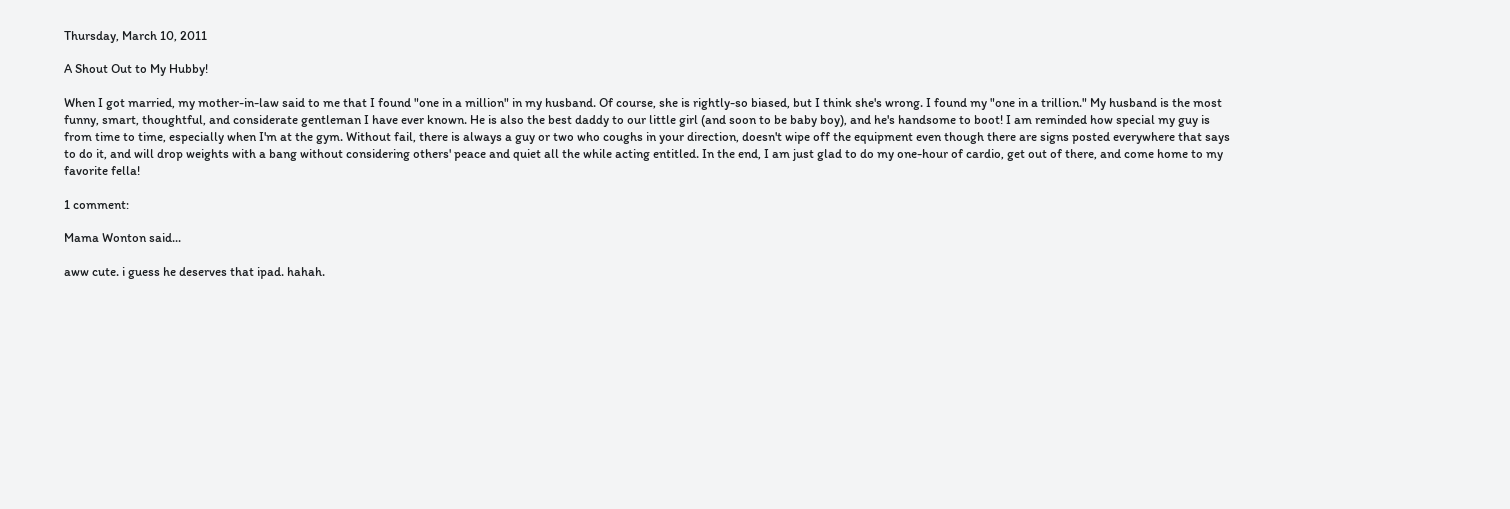Thursday, March 10, 2011

A Shout Out to My Hubby!

When I got married, my mother-in-law said to me that I found "one in a million" in my husband. Of course, she is rightly-so biased, but I think she's wrong. I found my "one in a trillion." My husband is the most funny, smart, thoughtful, and considerate gentleman I have ever known. He is also the best daddy to our little girl (and soon to be baby boy), and he's handsome to boot! I am reminded how special my guy is from time to time, especially when I'm at the gym. Without fail, there is always a guy or two who coughs in your direction, doesn't wipe off the equipment even though there are signs posted everywhere that says to do it, and will drop weights with a bang without considering others' peace and quiet all the while acting entitled. In the end, I am just glad to do my one-hour of cardio, get out of there, and come home to my favorite fella!

1 comment:

Mama Wonton said...

aww cute. i guess he deserves that ipad. hahah.